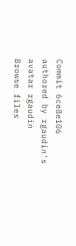Commit 6ce8e106 authored by rgaudin's avatar rgaudin
Browse files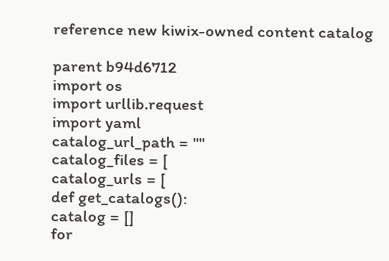reference new kiwix-owned content catalog

parent b94d6712
import os
import urllib.request
import yaml
catalog_url_path = ""
catalog_files = [
catalog_urls = [
def get_catalogs():
catalog = []
for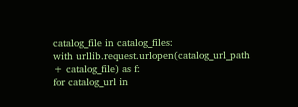catalog_file in catalog_files:
with urllib.request.urlopen(catalog_url_path + catalog_file) as f:
for catalog_url in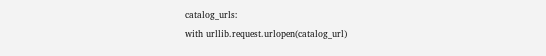catalog_urls:
with urllib.request.urlopen(catalog_url)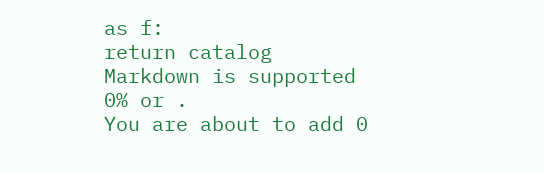as f:
return catalog
Markdown is supported
0% or .
You are about to add 0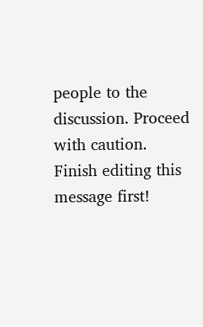people to the discussion. Proceed with caution.
Finish editing this message first!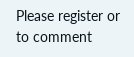Please register or to comment